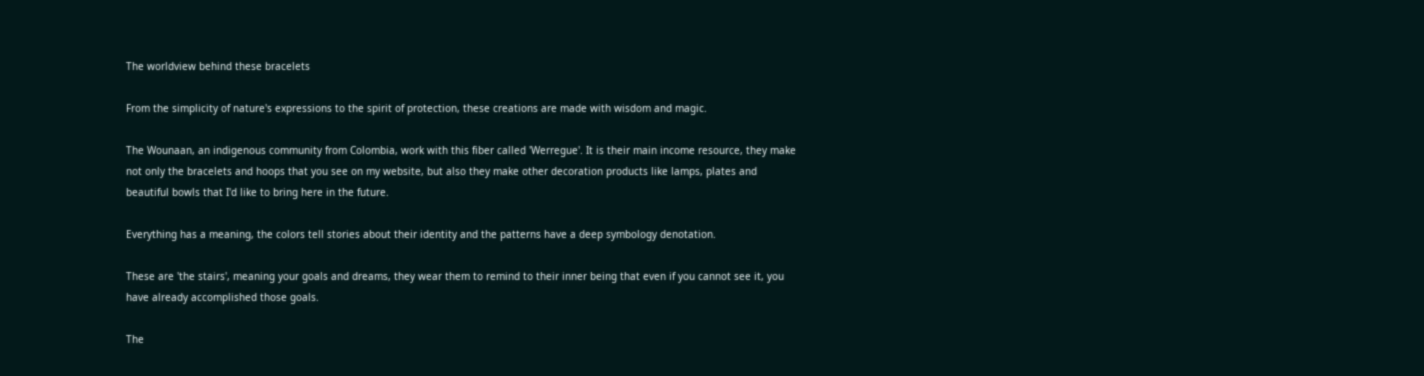The worldview behind these bracelets

From the simplicity of nature's expressions to the spirit of protection, these creations are made with wisdom and magic.

The Wounaan, an indigenous community from Colombia, work with this fiber called 'Werregue'. It is their main income resource, they make not only the bracelets and hoops that you see on my website, but also they make other decoration products like lamps, plates and beautiful bowls that I'd like to bring here in the future.

Everything has a meaning, the colors tell stories about their identity and the patterns have a deep symbology denotation.

These are 'the stairs', meaning your goals and dreams, they wear them to remind to their inner being that even if you cannot see it, you have already accomplished those goals.

The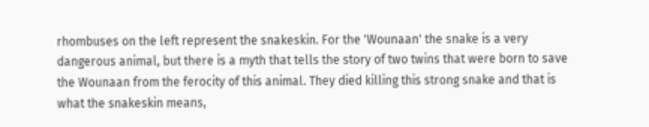rhombuses on the left represent the snakeskin. For the 'Wounaan' the snake is a very dangerous animal, but there is a myth that tells the story of two twins that were born to save the Wounaan from the ferocity of this animal. They died killing this strong snake and that is what the snakeskin means,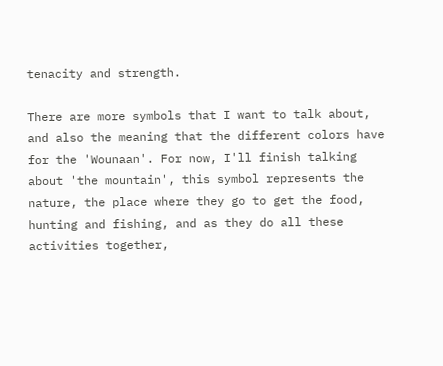tenacity and strength.

There are more symbols that I want to talk about, and also the meaning that the different colors have for the 'Wounaan'. For now, I'll finish talking about 'the mountain', this symbol represents the nature, the place where they go to get the food, hunting and fishing, and as they do all these activities together,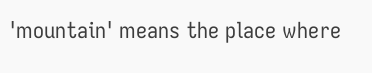'mountain' means the place where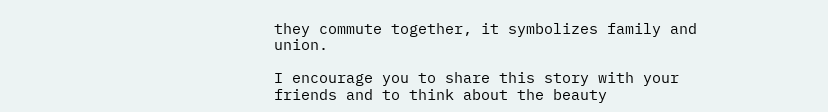they commute together, it symbolizes family and union.

I encourage you to share this story with your friends and to think about the beauty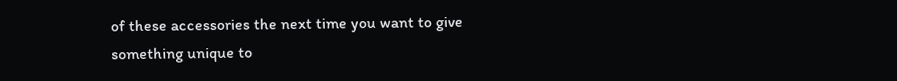of these accessories the next time you want to give something unique to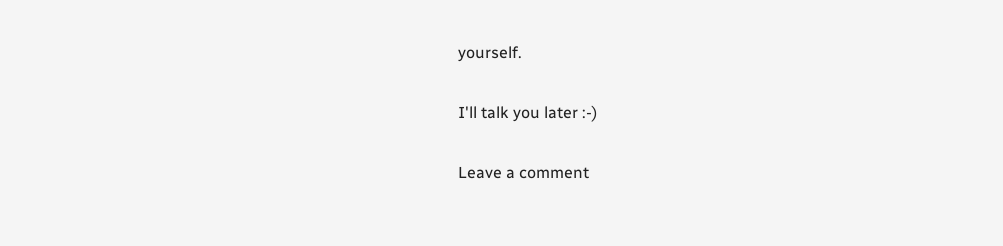yourself.

I'll talk you later :-)

Leave a comment